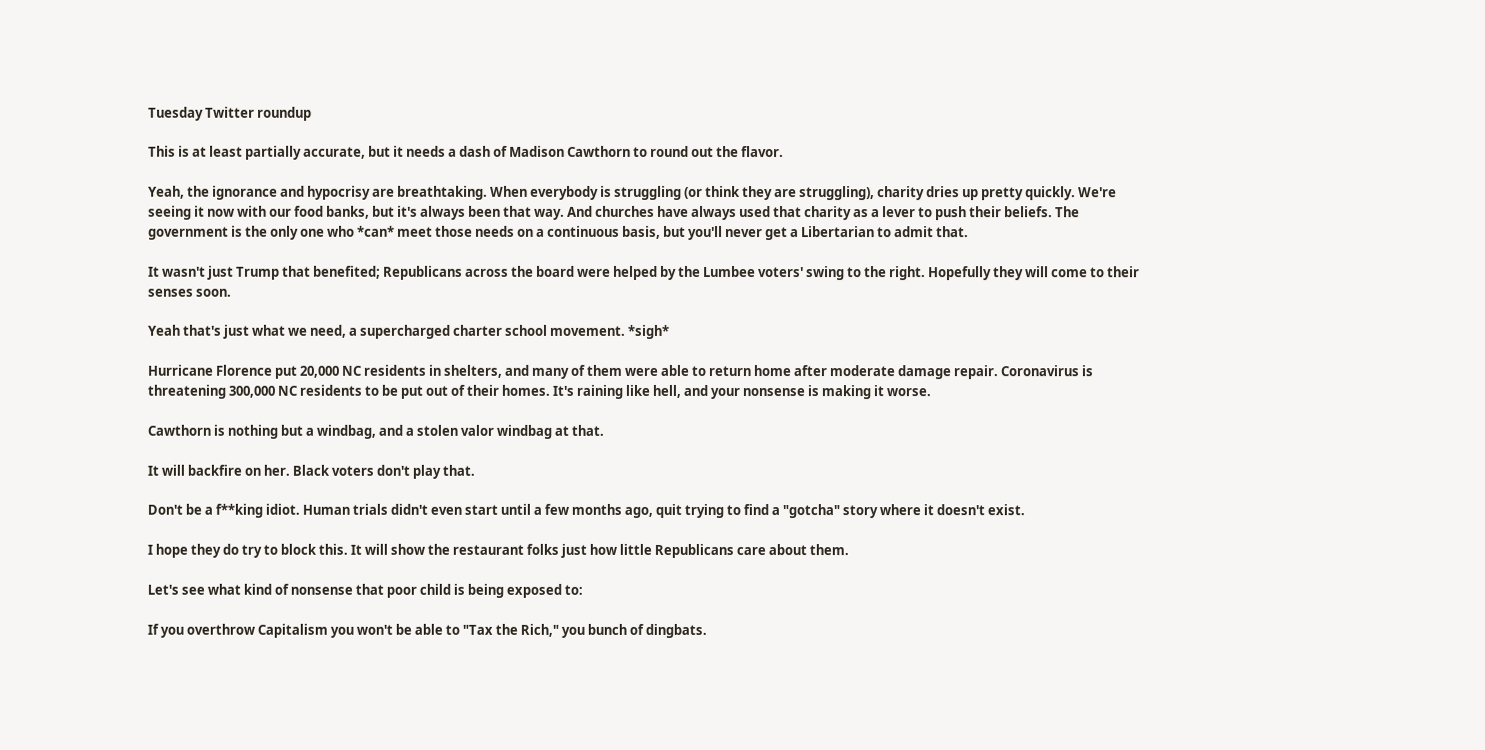Tuesday Twitter roundup

This is at least partially accurate, but it needs a dash of Madison Cawthorn to round out the flavor.

Yeah, the ignorance and hypocrisy are breathtaking. When everybody is struggling (or think they are struggling), charity dries up pretty quickly. We're seeing it now with our food banks, but it's always been that way. And churches have always used that charity as a lever to push their beliefs. The government is the only one who *can* meet those needs on a continuous basis, but you'll never get a Libertarian to admit that.

It wasn't just Trump that benefited; Republicans across the board were helped by the Lumbee voters' swing to the right. Hopefully they will come to their senses soon.

Yeah that's just what we need, a supercharged charter school movement. *sigh*

Hurricane Florence put 20,000 NC residents in shelters, and many of them were able to return home after moderate damage repair. Coronavirus is threatening 300,000 NC residents to be put out of their homes. It's raining like hell, and your nonsense is making it worse.

Cawthorn is nothing but a windbag, and a stolen valor windbag at that.

It will backfire on her. Black voters don't play that.

Don't be a f**king idiot. Human trials didn't even start until a few months ago, quit trying to find a "gotcha" story where it doesn't exist.

I hope they do try to block this. It will show the restaurant folks just how little Republicans care about them.

Let's see what kind of nonsense that poor child is being exposed to:

If you overthrow Capitalism you won't be able to "Tax the Rich," you bunch of dingbats.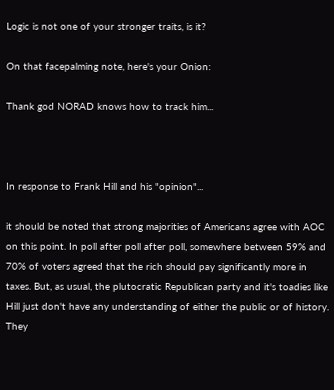Logic is not one of your stronger traits, is it?

On that facepalming note, here's your Onion:

Thank god NORAD knows how to track him...



In response to Frank Hill and his "opinion"...

it should be noted that strong majorities of Americans agree with AOC on this point. In poll after poll after poll, somewhere between 59% and 70% of voters agreed that the rich should pay significantly more in taxes. But, as usual, the plutocratic Republican party and it's toadies like Hill just don't have any understanding of either the public or of history. They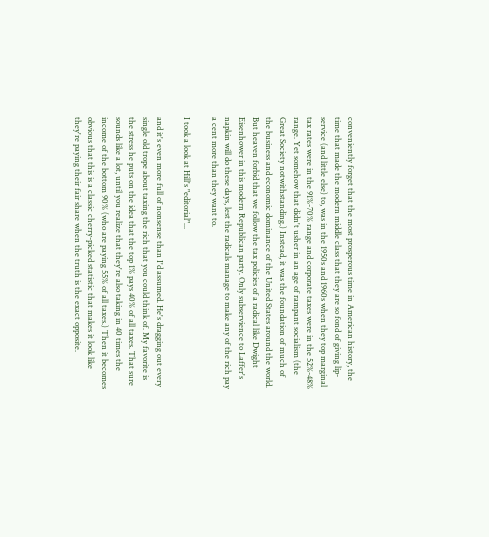conveniently forget that the most prosperous time in American history, the time that made the modern middle class that they are so fond of giving lip-service (and little else) to, was in the 1950s and 1960s when they top marginal tax rates were in the 91%-70% range and corporate taxes were in the 52%-48% range. Yet somehow that didn't usher in an age of rampant socialism (the Great Society notwithstanding.) Instead, it was the foundation of much of the business and economic dominance of the United States around the world. But heaven forbid that we follow the tax policies of a radical like Dwight Eisenhower in this modern Republican party. Only subservience to Laffer's napkin will do these days, lest the radicals manage to make any of the rich pay a cent more than they want to.

I took a look at Hill's "editorial"...

and it's even more full of nonsense than I'd assumed. He's dragging out every single old trope about taxing the rich that you could think of. My favorite is the stress he puts on the idea that the top 1% pays 40% of all taxes. That sure sounds like a lot, until you realize that they're also taking in 40 times the income of the bottom 90% (who are paying 55% of all taxes.) Then it becomes obvious that this is a classic cherry-picked statistic that makes it look like they're paying their fair share when the truth is the exact opposite.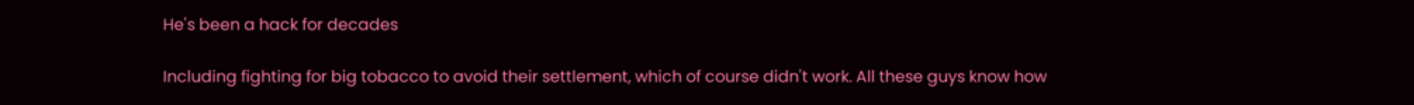He's been a hack for decades

Including fighting for big tobacco to avoid their settlement, which of course didn't work. All these guys know how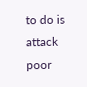to do is attack poor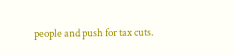people and push for tax cuts.